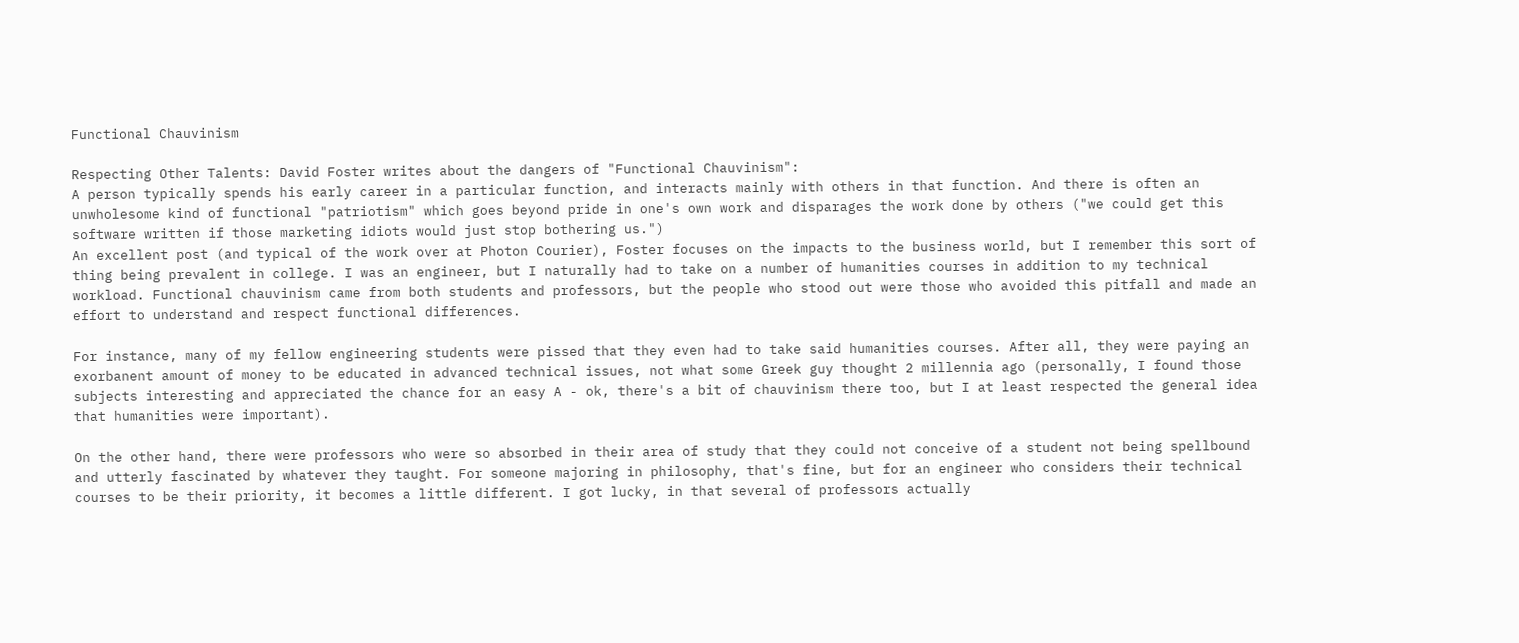Functional Chauvinism

Respecting Other Talents: David Foster writes about the dangers of "Functional Chauvinism":
A person typically spends his early career in a particular function, and interacts mainly with others in that function. And there is often an unwholesome kind of functional "patriotism" which goes beyond pride in one's own work and disparages the work done by others ("we could get this software written if those marketing idiots would just stop bothering us.")
An excellent post (and typical of the work over at Photon Courier), Foster focuses on the impacts to the business world, but I remember this sort of thing being prevalent in college. I was an engineer, but I naturally had to take on a number of humanities courses in addition to my technical workload. Functional chauvinism came from both students and professors, but the people who stood out were those who avoided this pitfall and made an effort to understand and respect functional differences.

For instance, many of my fellow engineering students were pissed that they even had to take said humanities courses. After all, they were paying an exorbanent amount of money to be educated in advanced technical issues, not what some Greek guy thought 2 millennia ago (personally, I found those subjects interesting and appreciated the chance for an easy A - ok, there's a bit of chauvinism there too, but I at least respected the general idea that humanities were important).

On the other hand, there were professors who were so absorbed in their area of study that they could not conceive of a student not being spellbound and utterly fascinated by whatever they taught. For someone majoring in philosophy, that's fine, but for an engineer who considers their technical courses to be their priority, it becomes a little different. I got lucky, in that several of professors actually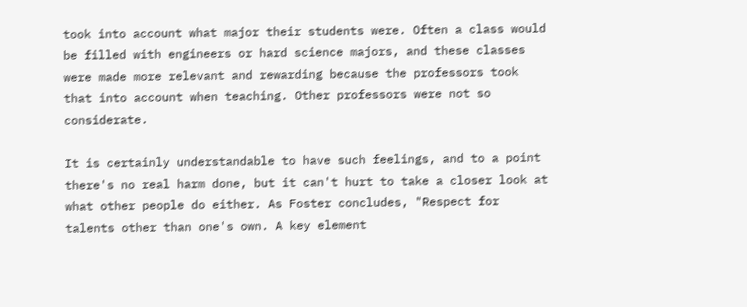took into account what major their students were. Often a class would be filled with engineers or hard science majors, and these classes were made more relevant and rewarding because the professors took that into account when teaching. Other professors were not so considerate.

It is certainly understandable to have such feelings, and to a point there's no real harm done, but it can't hurt to take a closer look at what other people do either. As Foster concludes, "Respect for talents other than one's own. A key element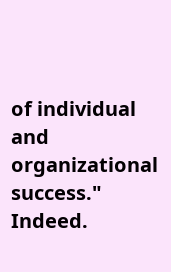of individual and organizational success." Indeed.